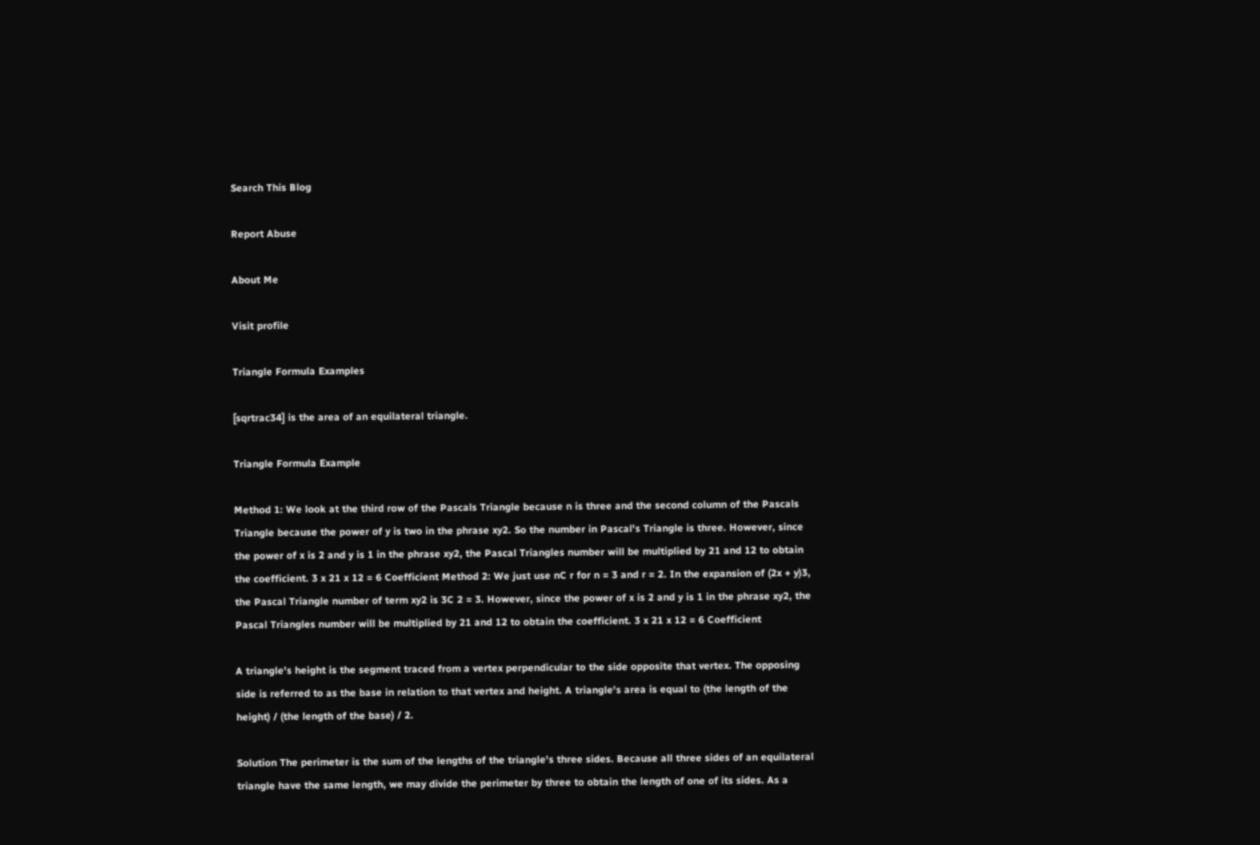Search This Blog

Report Abuse

About Me

Visit profile

Triangle Formula Examples

[sqrtrac34] is the area of an equilateral triangle.

Triangle Formula Example

Method 1: We look at the third row of the Pascals Triangle because n is three and the second column of the Pascals Triangle because the power of y is two in the phrase xy2. So the number in Pascal's Triangle is three. However, since the power of x is 2 and y is 1 in the phrase xy2, the Pascal Triangles number will be multiplied by 21 and 12 to obtain the coefficient. 3 x 21 x 12 = 6 Coefficient Method 2: We just use nC r for n = 3 and r = 2. In the expansion of (2x + y)3, the Pascal Triangle number of term xy2 is 3C 2 = 3. However, since the power of x is 2 and y is 1 in the phrase xy2, the Pascal Triangles number will be multiplied by 21 and 12 to obtain the coefficient. 3 x 21 x 12 = 6 Coefficient

A triangle's height is the segment traced from a vertex perpendicular to the side opposite that vertex. The opposing side is referred to as the base in relation to that vertex and height. A triangle's area is equal to (the length of the height) / (the length of the base) / 2.

Solution The perimeter is the sum of the lengths of the triangle's three sides. Because all three sides of an equilateral triangle have the same length, we may divide the perimeter by three to obtain the length of one of its sides. As a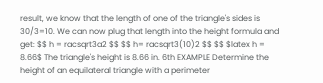result, we know that the length of one of the triangle's sides is 30/3=10. We can now plug that length into the height formula and get: $$ h = racsqrt3a2 $$ $$ h= racsqrt3(10)2 $$ $$ $latex h = 8.66$ The triangle's height is 8.66 in. 6th EXAMPLE Determine the height of an equilateral triangle with a perimeter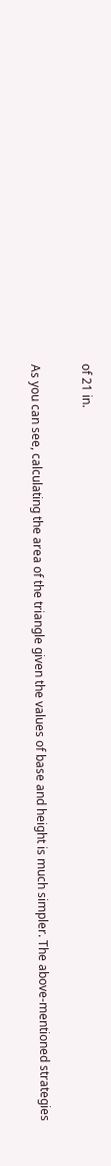of 21 in.

As you can see, calculating the area of the triangle given the values of base and height is much simpler. The above-mentioned strategies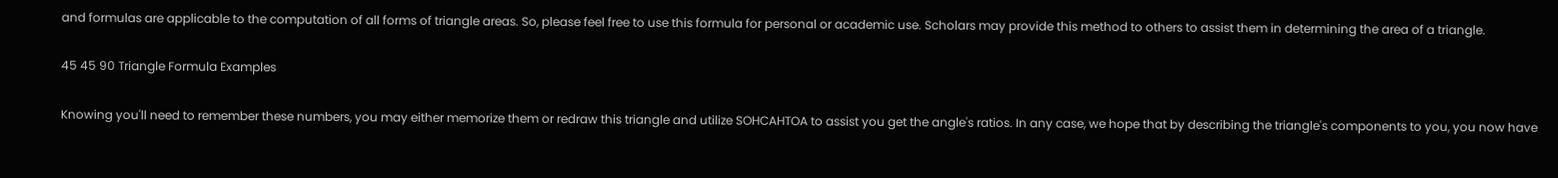and formulas are applicable to the computation of all forms of triangle areas. So, please feel free to use this formula for personal or academic use. Scholars may provide this method to others to assist them in determining the area of a triangle.

45 45 90 Triangle Formula Examples

Knowing you'll need to remember these numbers, you may either memorize them or redraw this triangle and utilize SOHCAHTOA to assist you get the angle's ratios. In any case, we hope that by describing the triangle's components to you, you now have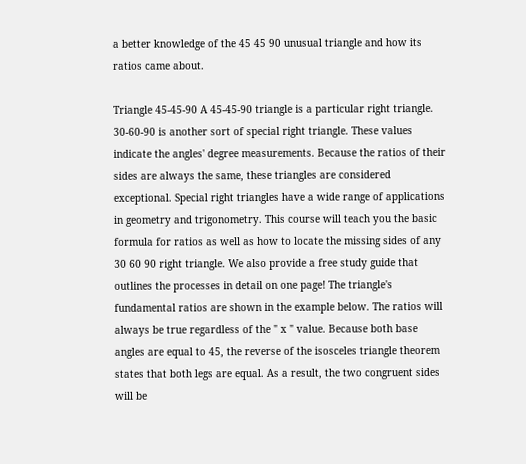a better knowledge of the 45 45 90 unusual triangle and how its ratios came about.

Triangle 45-45-90 A 45-45-90 triangle is a particular right triangle. 30-60-90 is another sort of special right triangle. These values indicate the angles' degree measurements. Because the ratios of their sides are always the same, these triangles are considered exceptional. Special right triangles have a wide range of applications in geometry and trigonometry. This course will teach you the basic formula for ratios as well as how to locate the missing sides of any 30 60 90 right triangle. We also provide a free study guide that outlines the processes in detail on one page! The triangle's fundamental ratios are shown in the example below. The ratios will always be true regardless of the " x " value. Because both base angles are equal to 45, the reverse of the isosceles triangle theorem states that both legs are equal. As a result, the two congruent sides will be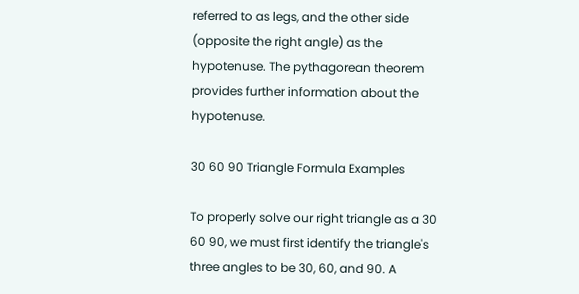referred to as legs, and the other side (opposite the right angle) as the hypotenuse. The pythagorean theorem provides further information about the hypotenuse.

30 60 90 Triangle Formula Examples

To properly solve our right triangle as a 30 60 90, we must first identify the triangle's three angles to be 30, 60, and 90. A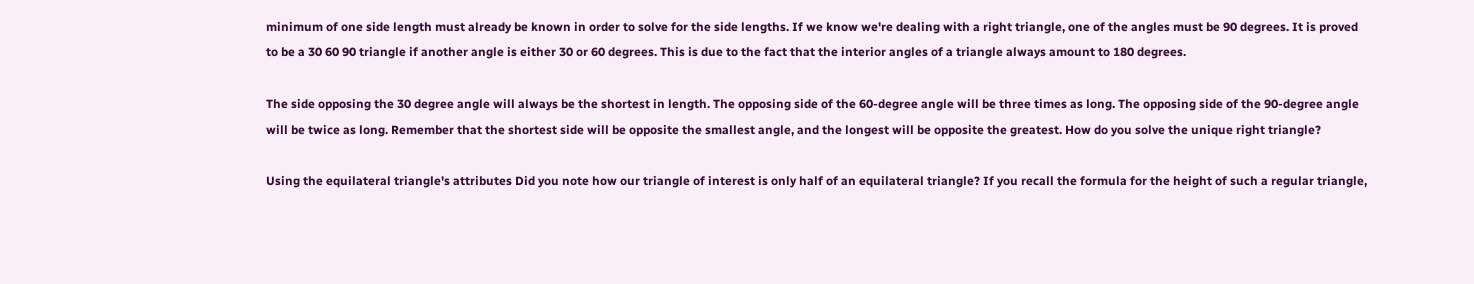minimum of one side length must already be known in order to solve for the side lengths. If we know we're dealing with a right triangle, one of the angles must be 90 degrees. It is proved to be a 30 60 90 triangle if another angle is either 30 or 60 degrees. This is due to the fact that the interior angles of a triangle always amount to 180 degrees.

The side opposing the 30 degree angle will always be the shortest in length. The opposing side of the 60-degree angle will be three times as long. The opposing side of the 90-degree angle will be twice as long. Remember that the shortest side will be opposite the smallest angle, and the longest will be opposite the greatest. How do you solve the unique right triangle?

Using the equilateral triangle's attributes Did you note how our triangle of interest is only half of an equilateral triangle? If you recall the formula for the height of such a regular triangle,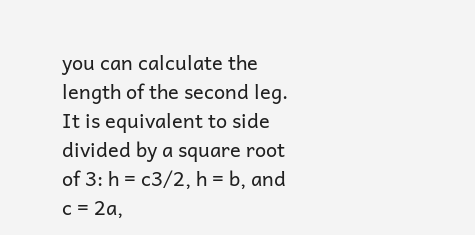you can calculate the length of the second leg. It is equivalent to side divided by a square root of 3: h = c3/2, h = b, and c = 2a,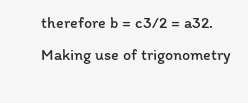therefore b = c3/2 = a32. Making use of trigonometry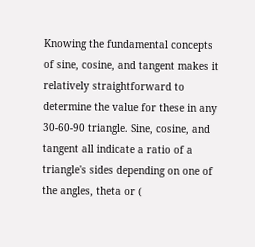Knowing the fundamental concepts of sine, cosine, and tangent makes it relatively straightforward to determine the value for these in any 30-60-90 triangle. Sine, cosine, and tangent all indicate a ratio of a triangle's sides depending on one of the angles, theta or (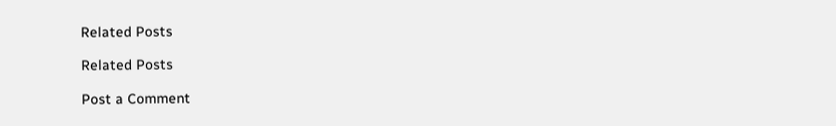Related Posts

Related Posts

Post a Comment